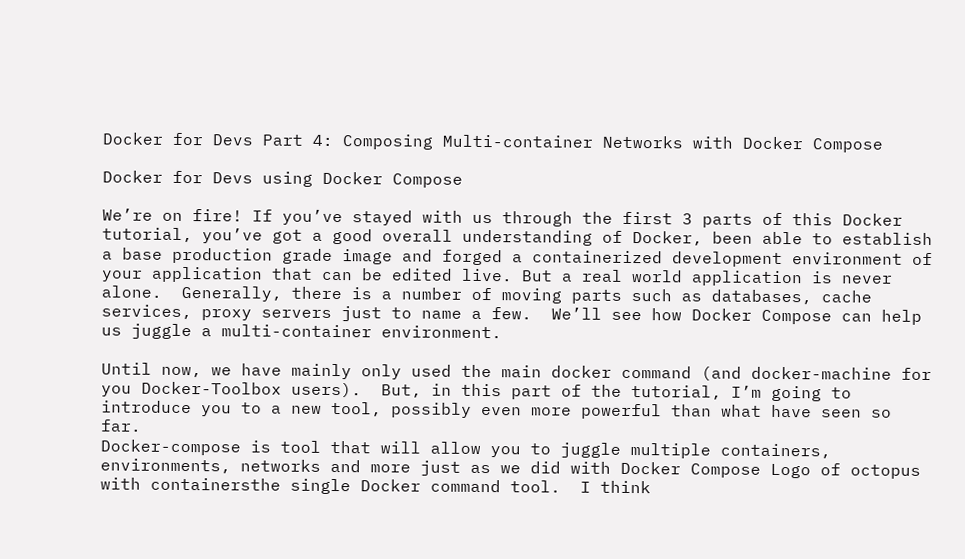Docker for Devs Part 4: Composing Multi-container Networks with Docker Compose

Docker for Devs using Docker Compose

We’re on fire! If you’ve stayed with us through the first 3 parts of this Docker tutorial, you’ve got a good overall understanding of Docker, been able to establish a base production grade image and forged a containerized development environment of your application that can be edited live. But a real world application is never alone.  Generally, there is a number of moving parts such as databases, cache services, proxy servers just to name a few.  We’ll see how Docker Compose can help us juggle a multi-container environment.

Until now, we have mainly only used the main docker command (and docker-machine for you Docker-Toolbox users).  But, in this part of the tutorial, I’m going to introduce you to a new tool, possibly even more powerful than what have seen so far.
Docker-compose is tool that will allow you to juggle multiple containers, environments, networks and more just as we did with Docker Compose Logo of octopus with containersthe single Docker command tool.  I think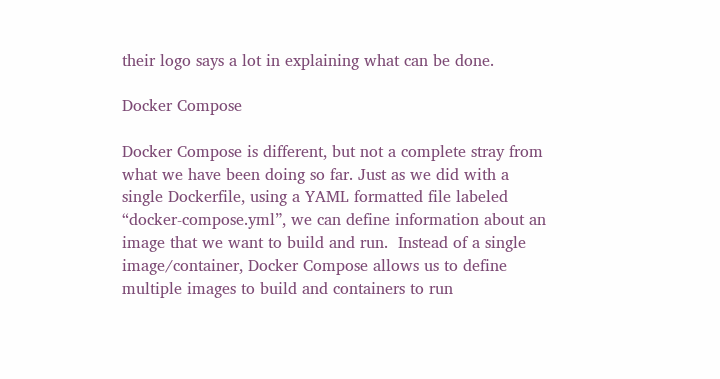their logo says a lot in explaining what can be done.

Docker Compose

Docker Compose is different, but not a complete stray from what we have been doing so far. Just as we did with a single Dockerfile, using a YAML formatted file labeled “docker-compose.yml”, we can define information about an image that we want to build and run.  Instead of a single image/container, Docker Compose allows us to define multiple images to build and containers to run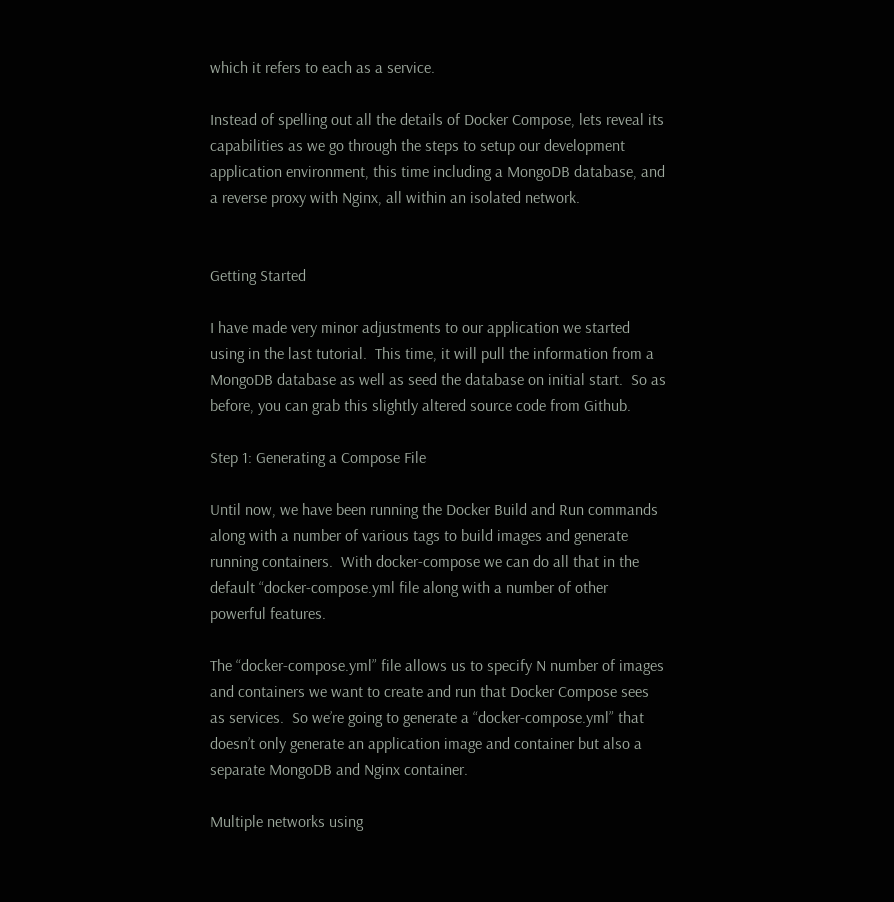which it refers to each as a service.

Instead of spelling out all the details of Docker Compose, lets reveal its capabilities as we go through the steps to setup our development application environment, this time including a MongoDB database, and a reverse proxy with Nginx, all within an isolated network.


Getting Started

I have made very minor adjustments to our application we started using in the last tutorial.  This time, it will pull the information from a MongoDB database as well as seed the database on initial start.  So as  before, you can grab this slightly altered source code from Github.

Step 1: Generating a Compose File

Until now, we have been running the Docker Build and Run commands along with a number of various tags to build images and generate running containers.  With docker-compose we can do all that in the default “docker-compose.yml file along with a number of other powerful features.

The “docker-compose.yml” file allows us to specify N number of images and containers we want to create and run that Docker Compose sees as services.  So we’re going to generate a “docker-compose.yml” that doesn’t only generate an application image and container but also a separate MongoDB and Nginx container.

Multiple networks using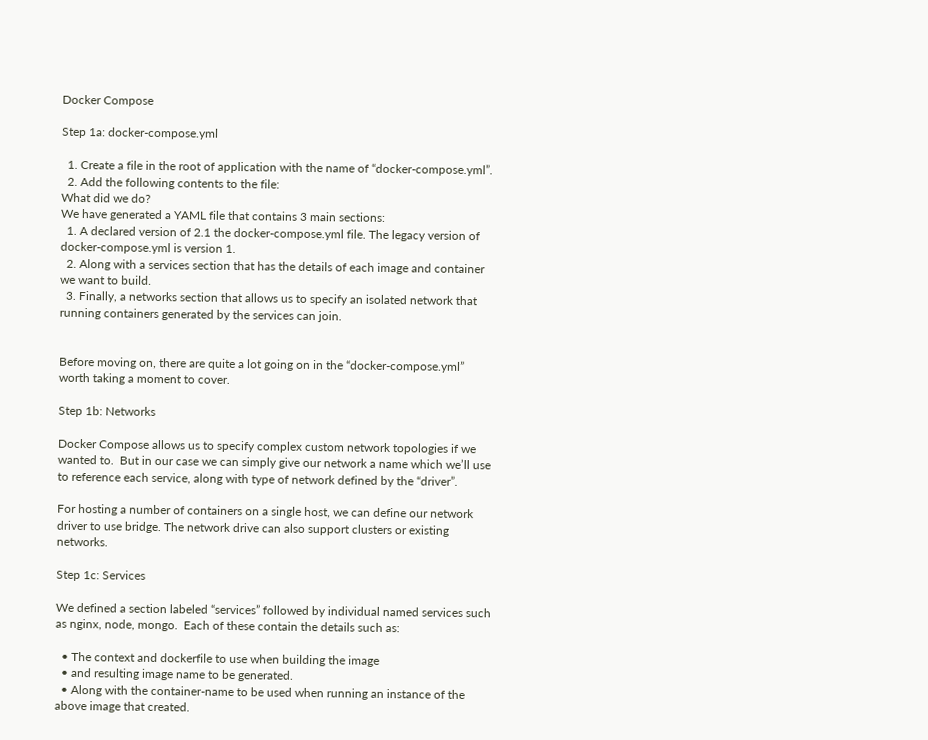Docker Compose

Step 1a: docker-compose.yml

  1. Create a file in the root of application with the name of “docker-compose.yml”.
  2. Add the following contents to the file:
What did we do?
We have generated a YAML file that contains 3 main sections:
  1. A declared version of 2.1 the docker-compose.yml file. The legacy version of docker-compose.yml is version 1.
  2. Along with a services section that has the details of each image and container we want to build.
  3. Finally, a networks section that allows us to specify an isolated network that running containers generated by the services can join.


Before moving on, there are quite a lot going on in the “docker-compose.yml” worth taking a moment to cover.

Step 1b: Networks

Docker Compose allows us to specify complex custom network topologies if we wanted to.  But in our case we can simply give our network a name which we’ll use to reference each service, along with type of network defined by the “driver”.

For hosting a number of containers on a single host, we can define our network driver to use bridge. The network drive can also support clusters or existing networks.

Step 1c: Services

We defined a section labeled “services” followed by individual named services such as nginx, node, mongo.  Each of these contain the details such as:

  • The context and dockerfile to use when building the image
  • and resulting image name to be generated.
  • Along with the container-name to be used when running an instance of the above image that created.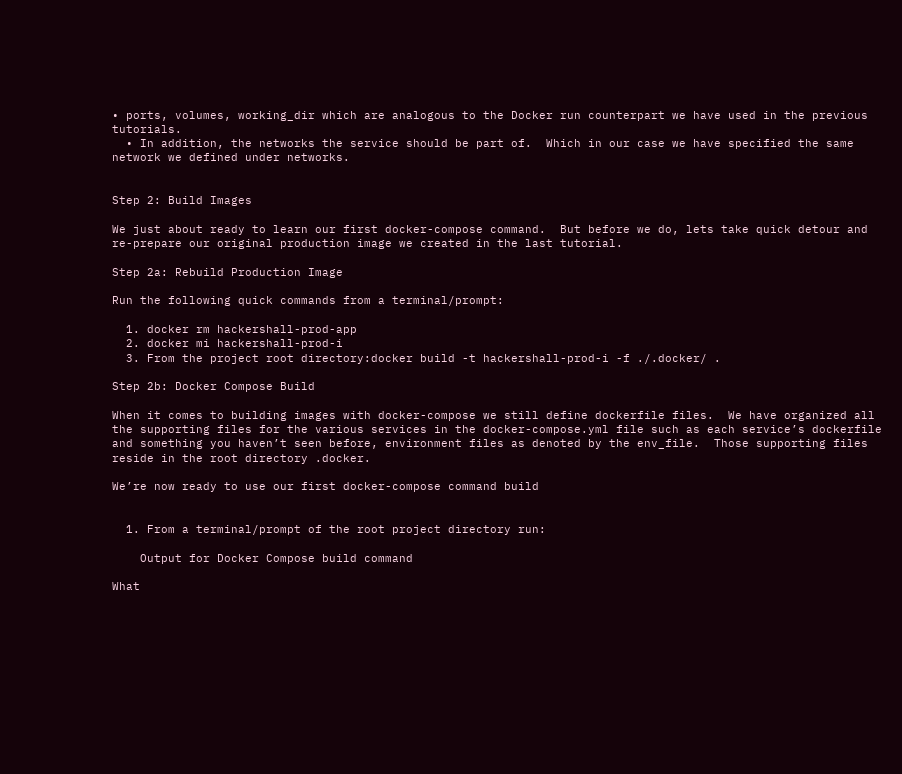• ports, volumes, working_dir which are analogous to the Docker run counterpart we have used in the previous tutorials.
  • In addition, the networks the service should be part of.  Which in our case we have specified the same network we defined under networks.


Step 2: Build Images

We just about ready to learn our first docker-compose command.  But before we do, lets take quick detour and re-prepare our original production image we created in the last tutorial.

Step 2a: Rebuild Production Image

Run the following quick commands from a terminal/prompt:

  1. docker rm hackershall-prod-app
  2. docker mi hackershall-prod-i
  3. From the project root directory:docker build -t hackershall-prod-i -f ./.docker/ .

Step 2b: Docker Compose Build

When it comes to building images with docker-compose we still define dockerfile files.  We have organized all the supporting files for the various services in the docker-compose.yml file such as each service’s dockerfile and something you haven’t seen before, environment files as denoted by the env_file.  Those supporting files reside in the root directory .docker.

We’re now ready to use our first docker-compose command build


  1. From a terminal/prompt of the root project directory run:

    Output for Docker Compose build command

What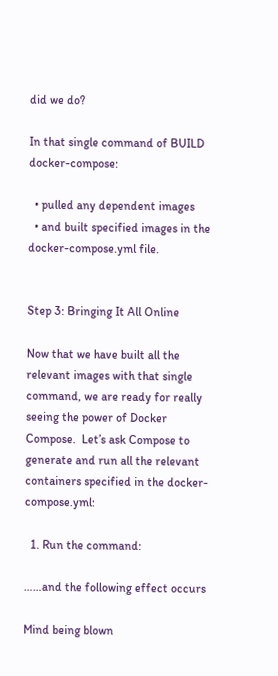did we do?

In that single command of BUILD docker-compose:

  • pulled any dependent images
  • and built specified images in the docker-compose.yml file.


Step 3: Bringing It All Online

Now that we have built all the relevant images with that single command, we are ready for really seeing the power of Docker Compose.  Let’s ask Compose to generate and run all the relevant containers specified in the docker-compose.yml:

  1. Run the command:

……and the following effect occurs

Mind being blown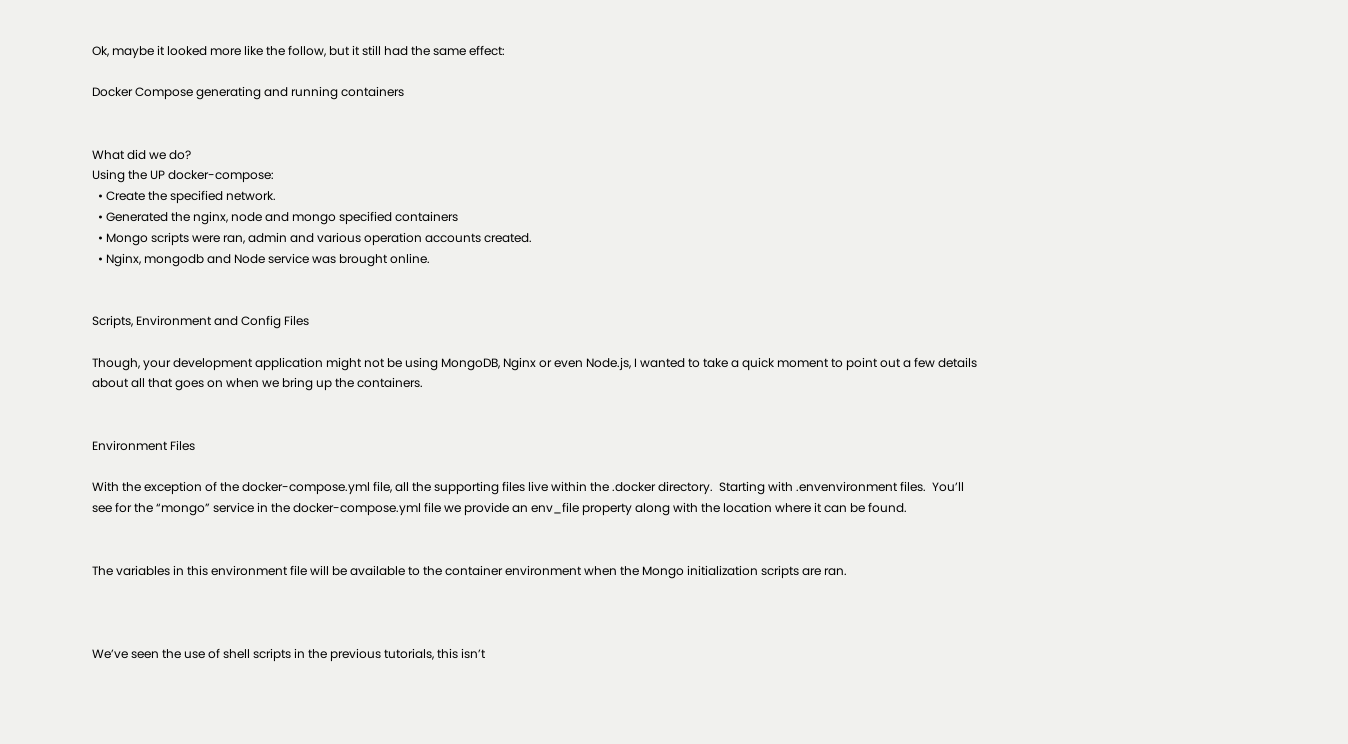Ok, maybe it looked more like the follow, but it still had the same effect:

Docker Compose generating and running containers


What did we do?
Using the UP docker-compose:
  • Create the specified network.
  • Generated the nginx, node and mongo specified containers
  • Mongo scripts were ran, admin and various operation accounts created.
  • Nginx, mongodb and Node service was brought online.


Scripts, Environment and Config Files

Though, your development application might not be using MongoDB, Nginx or even Node.js, I wanted to take a quick moment to point out a few details about all that goes on when we bring up the containers.


Environment Files

With the exception of the docker-compose.yml file, all the supporting files live within the .docker directory.  Starting with .envenvironment files.  You’ll see for the “mongo” service in the docker-compose.yml file we provide an env_file property along with the location where it can be found.


The variables in this environment file will be available to the container environment when the Mongo initialization scripts are ran.



We’ve seen the use of shell scripts in the previous tutorials, this isn’t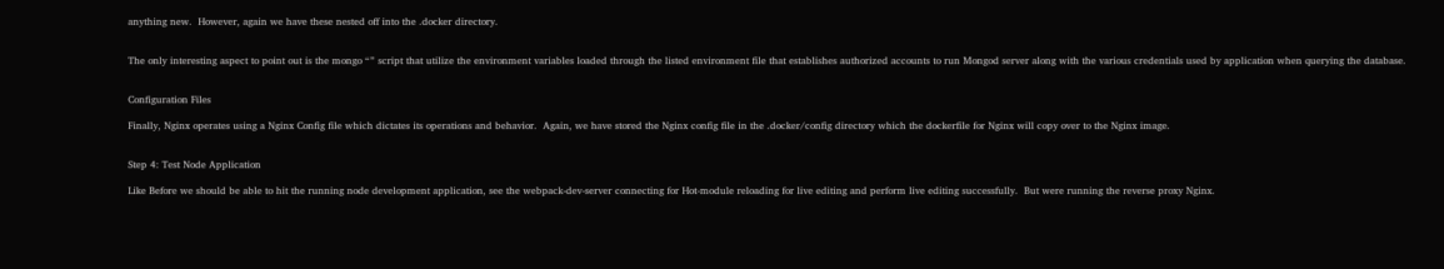anything new.  However, again we have these nested off into the .docker directory.


The only interesting aspect to point out is the mongo “” script that utilize the environment variables loaded through the listed environment file that establishes authorized accounts to run Mongod server along with the various credentials used by application when querying the database.


Configuration Files

Finally, Nginx operates using a Nginx Config file which dictates its operations and behavior.  Again, we have stored the Nginx config file in the .docker/config directory which the dockerfile for Nginx will copy over to the Nginx image.


Step 4: Test Node Application

Like Before we should be able to hit the running node development application, see the webpack-dev-server connecting for Hot-module reloading for live editing and perform live editing successfully.  But were running the reverse proxy Nginx.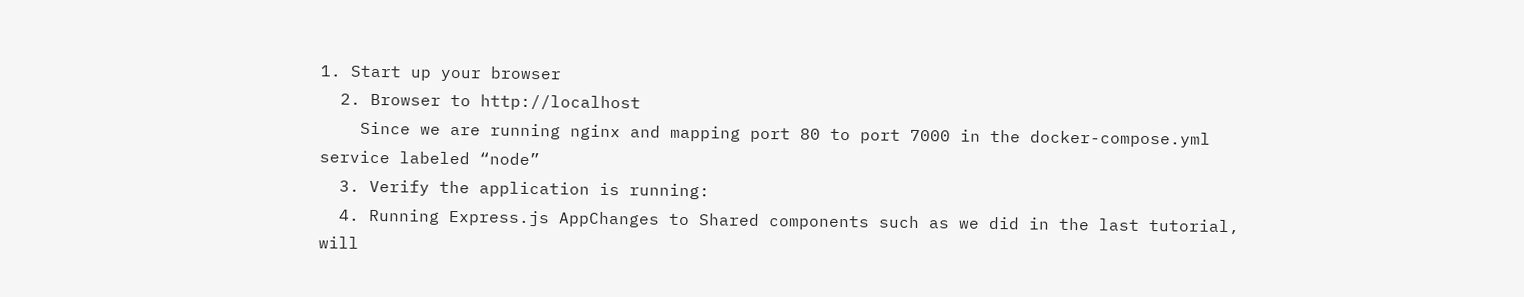1. Start up your browser
  2. Browser to http://localhost
    Since we are running nginx and mapping port 80 to port 7000 in the docker-compose.yml service labeled “node”
  3. Verify the application is running:
  4. Running Express.js AppChanges to Shared components such as we did in the last tutorial, will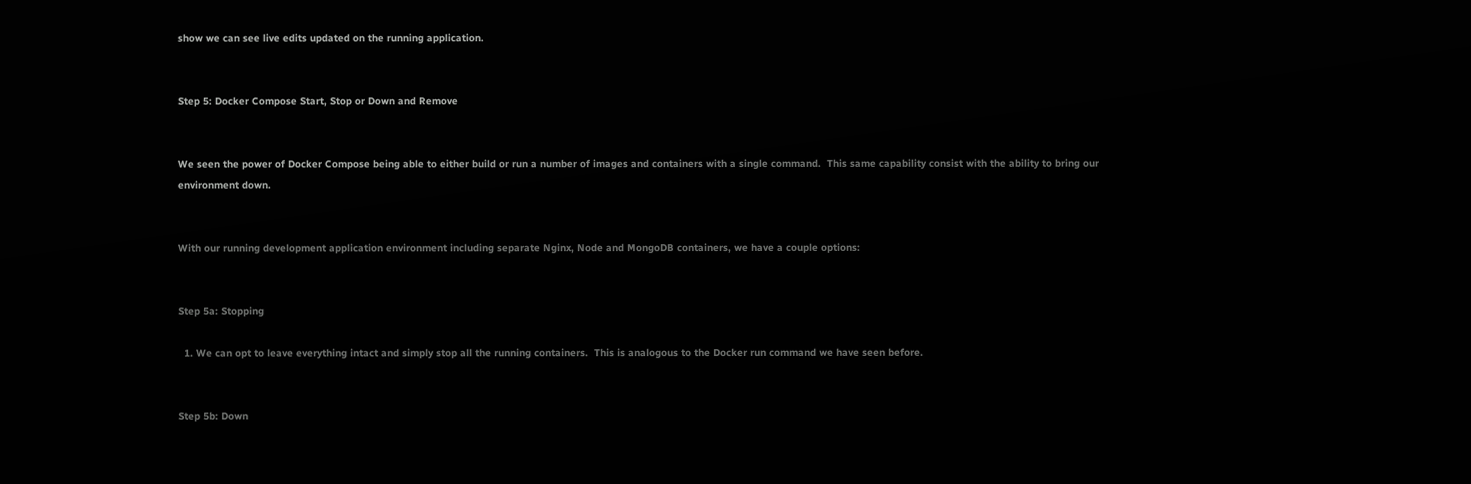show we can see live edits updated on the running application.


Step 5: Docker Compose Start, Stop or Down and Remove


We seen the power of Docker Compose being able to either build or run a number of images and containers with a single command.  This same capability consist with the ability to bring our environment down.


With our running development application environment including separate Nginx, Node and MongoDB containers, we have a couple options:


Step 5a: Stopping

  1. We can opt to leave everything intact and simply stop all the running containers.  This is analogous to the Docker run command we have seen before.


Step 5b: Down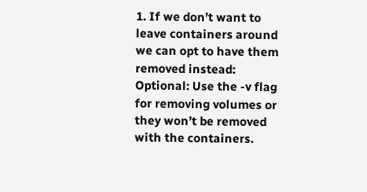1. If we don’t want to leave containers around we can opt to have them removed instead:
Optional: Use the -v flag for removing volumes or they won’t be removed with the containers.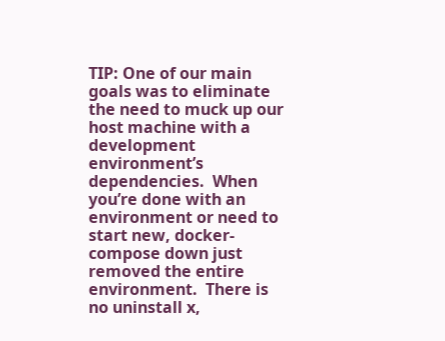TIP: One of our main goals was to eliminate the need to muck up our host machine with a development environment’s dependencies.  When you’re done with an environment or need to start new, docker-compose down just removed the entire environment.  There is no uninstall x,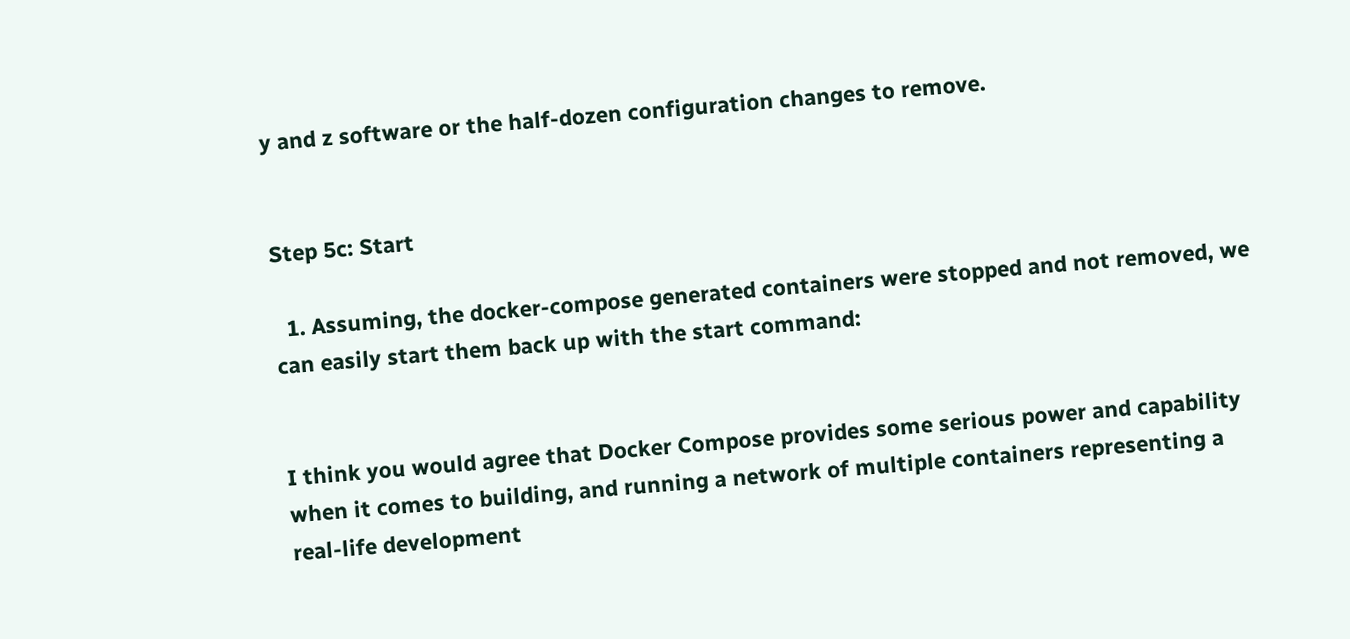y and z software or the half-dozen configuration changes to remove.


Step 5c: Start

  1. Assuming, the docker-compose generated containers were stopped and not removed, we can easily start them back up with the start command:


I think you would agree that Docker Compose provides some serious power and capability when it comes to building, and running a network of multiple containers representing a real-life development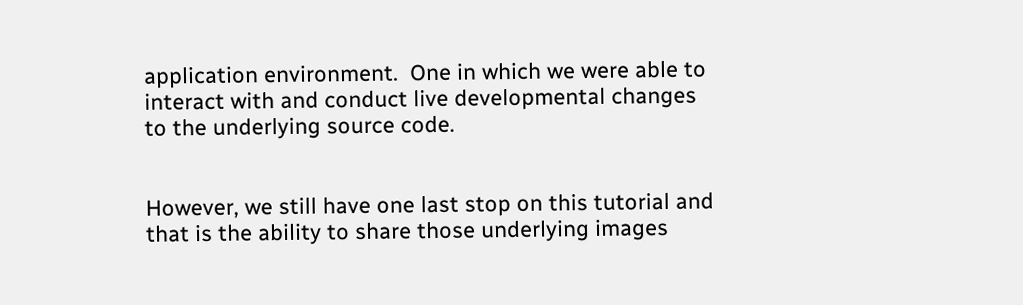application environment.  One in which we were able to interact with and conduct live developmental changes to the underlying source code.


However, we still have one last stop on this tutorial and that is the ability to share those underlying images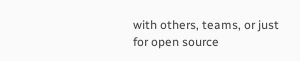with others, teams, or just for open source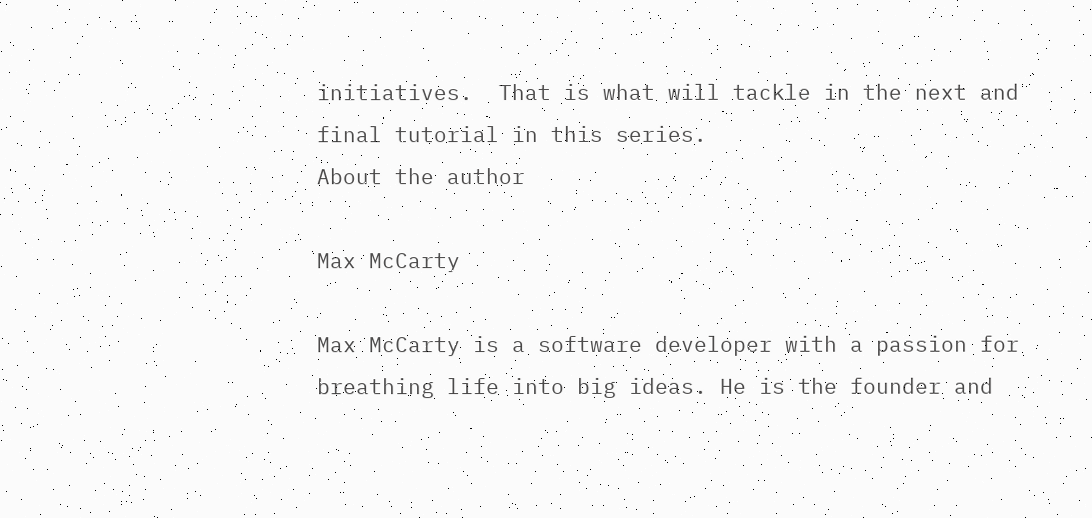initiatives.  That is what will tackle in the next and final tutorial in this series.
About the author

Max McCarty

Max McCarty is a software developer with a passion for breathing life into big ideas. He is the founder and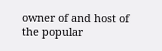owner of and host of the popular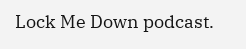Lock Me Down podcast.